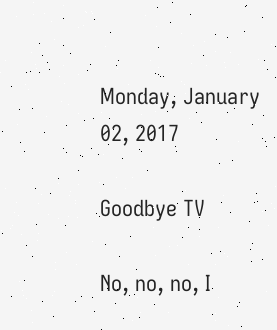Monday, January 02, 2017

Goodbye TV

No, no, no, I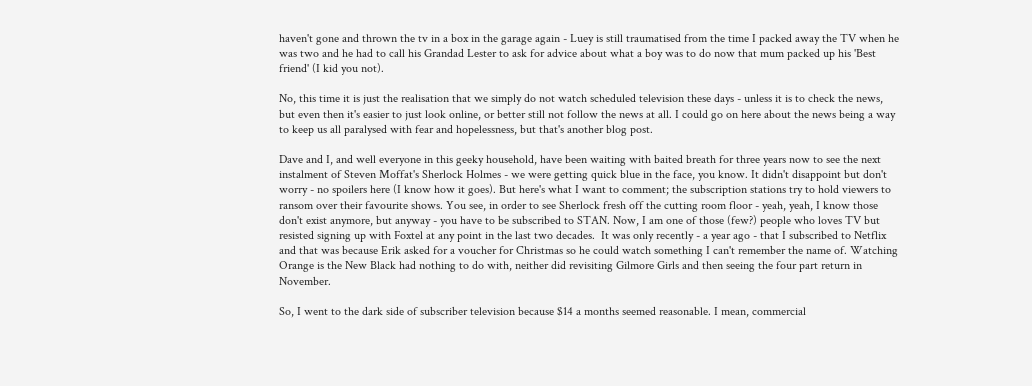haven't gone and thrown the tv in a box in the garage again - Luey is still traumatised from the time I packed away the TV when he was two and he had to call his Grandad Lester to ask for advice about what a boy was to do now that mum packed up his 'Best friend' (I kid you not).

No, this time it is just the realisation that we simply do not watch scheduled television these days - unless it is to check the news, but even then it's easier to just look online, or better still not follow the news at all. I could go on here about the news being a way to keep us all paralysed with fear and hopelessness, but that's another blog post.

Dave and I, and well everyone in this geeky household, have been waiting with baited breath for three years now to see the next instalment of Steven Moffat's Sherlock Holmes - we were getting quick blue in the face, you know. It didn't disappoint but don't worry - no spoilers here (I know how it goes). But here's what I want to comment; the subscription stations try to hold viewers to ransom over their favourite shows. You see, in order to see Sherlock fresh off the cutting room floor - yeah, yeah, I know those don't exist anymore, but anyway - you have to be subscribed to STAN. Now, I am one of those (few?) people who loves TV but resisted signing up with Foxtel at any point in the last two decades.  It was only recently - a year ago - that I subscribed to Netflix and that was because Erik asked for a voucher for Christmas so he could watch something I can't remember the name of. Watching Orange is the New Black had nothing to do with, neither did revisiting Gilmore Girls and then seeing the four part return in November.

So, I went to the dark side of subscriber television because $14 a months seemed reasonable. I mean, commercial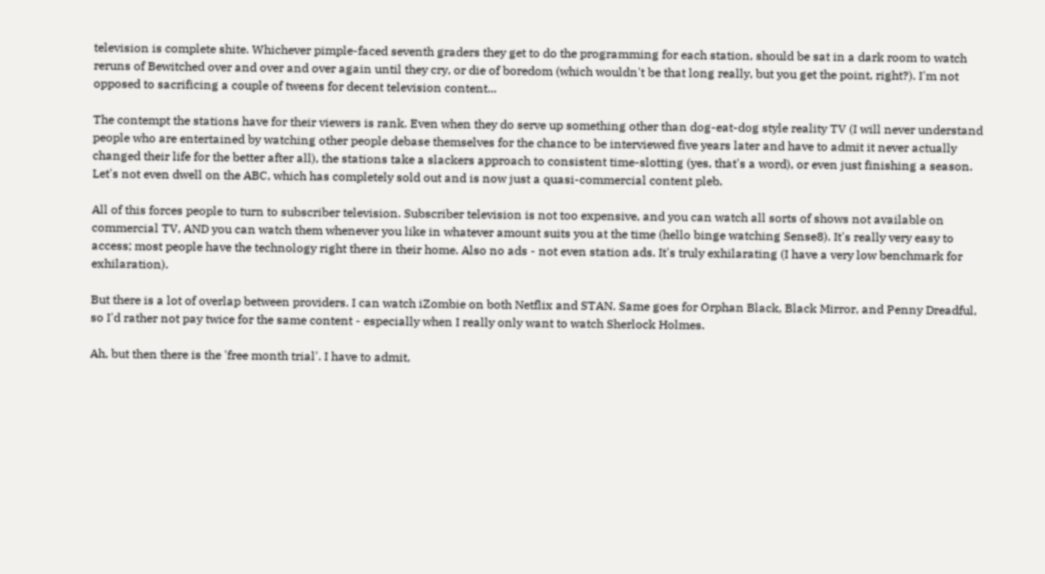television is complete shite. Whichever pimple-faced seventh graders they get to do the programming for each station, should be sat in a dark room to watch reruns of Bewitched over and over and over again until they cry, or die of boredom (which wouldn't be that long really, but you get the point, right?). I'm not opposed to sacrificing a couple of tweens for decent television content...

The contempt the stations have for their viewers is rank. Even when they do serve up something other than dog-eat-dog style reality TV (I will never understand people who are entertained by watching other people debase themselves for the chance to be interviewed five years later and have to admit it never actually changed their life for the better after all), the stations take a slackers approach to consistent time-slotting (yes, that's a word), or even just finishing a season. Let's not even dwell on the ABC, which has completely sold out and is now just a quasi-commercial content pleb.

All of this forces people to turn to subscriber television. Subscriber television is not too expensive, and you can watch all sorts of shows not available on commercial TV, AND you can watch them whenever you like in whatever amount suits you at the time (hello binge watching Sense8). It's really very easy to access; most people have the technology right there in their home. Also no ads - not even station ads. It's truly exhilarating (I have a very low benchmark for exhilaration).

But there is a lot of overlap between providers. I can watch iZombie on both Netflix and STAN. Same goes for Orphan Black, Black Mirror, and Penny Dreadful, so I'd rather not pay twice for the same content - especially when I really only want to watch Sherlock Holmes.

Ah, but then there is the 'free month trial'. I have to admit,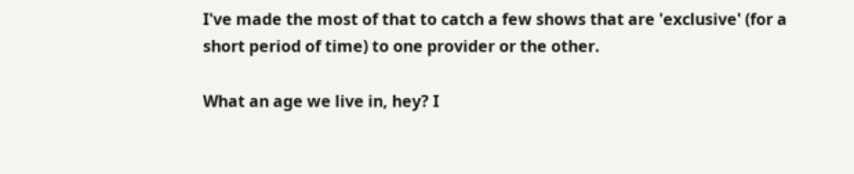I've made the most of that to catch a few shows that are 'exclusive' (for a short period of time) to one provider or the other.

What an age we live in, hey? I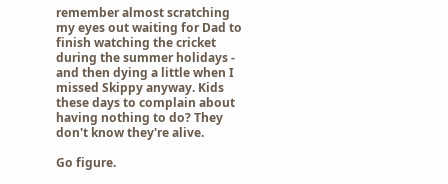remember almost scratching my eyes out waiting for Dad to finish watching the cricket during the summer holidays - and then dying a little when I missed Skippy anyway. Kids these days to complain about having nothing to do? They don't know they're alive.

Go figure.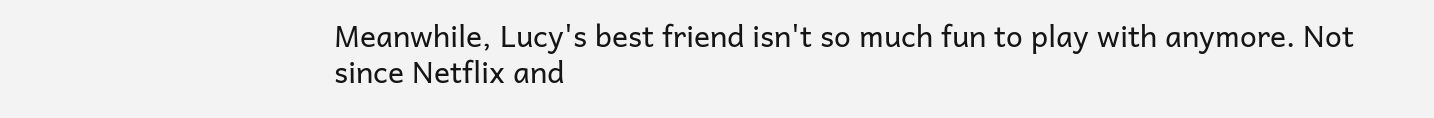Meanwhile, Lucy's best friend isn't so much fun to play with anymore. Not since Netflix and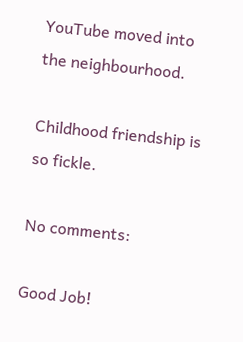YouTube moved into the neighbourhood.

Childhood friendship is so fickle.

No comments:

Good Job!